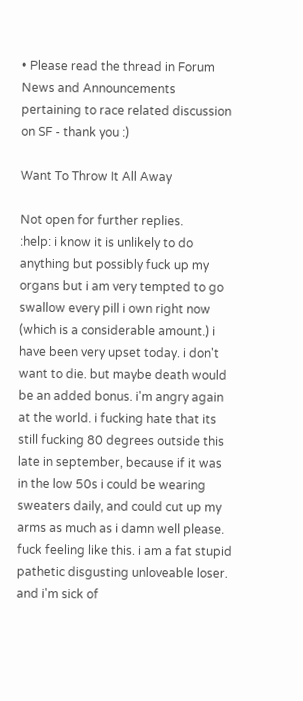• Please read the thread in Forum News and Announcements pertaining to race related discussion on SF - thank you :)

Want To Throw It All Away

Not open for further replies.
:help: i know it is unlikely to do anything but possibly fuck up my organs but i am very tempted to go swallow every pill i own right now (which is a considerable amount.) i have been very upset today. i don't want to die. but maybe death would be an added bonus. i'm angry again at the world. i fucking hate that its still fucking 80 degrees outside this late in september, because if it was in the low 50s i could be wearing sweaters daily, and could cut up my arms as much as i damn well please. fuck feeling like this. i am a fat stupid pathetic disgusting unloveable loser. and i'm sick of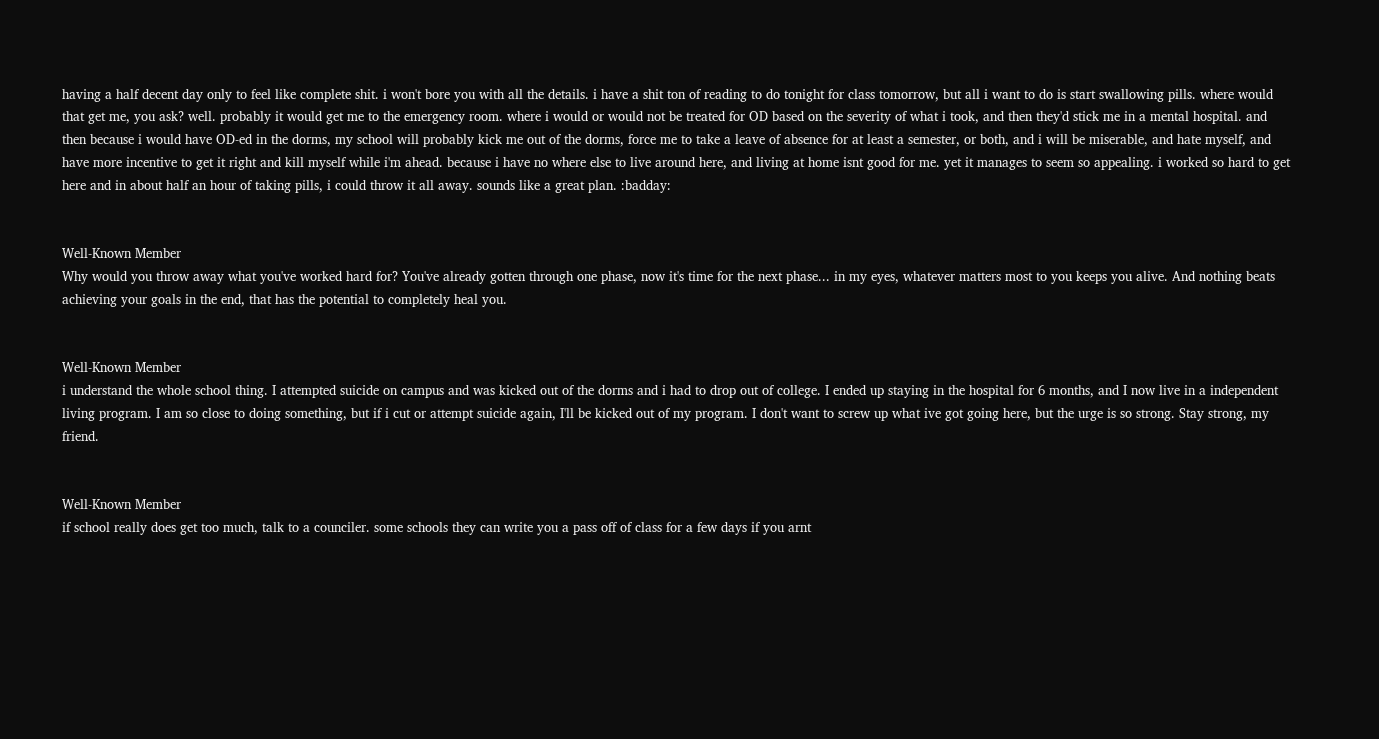having a half decent day only to feel like complete shit. i won't bore you with all the details. i have a shit ton of reading to do tonight for class tomorrow, but all i want to do is start swallowing pills. where would that get me, you ask? well. probably it would get me to the emergency room. where i would or would not be treated for OD based on the severity of what i took, and then they'd stick me in a mental hospital. and then because i would have OD-ed in the dorms, my school will probably kick me out of the dorms, force me to take a leave of absence for at least a semester, or both, and i will be miserable, and hate myself, and have more incentive to get it right and kill myself while i'm ahead. because i have no where else to live around here, and living at home isnt good for me. yet it manages to seem so appealing. i worked so hard to get here and in about half an hour of taking pills, i could throw it all away. sounds like a great plan. :badday:


Well-Known Member
Why would you throw away what you've worked hard for? You've already gotten through one phase, now it's time for the next phase... in my eyes, whatever matters most to you keeps you alive. And nothing beats achieving your goals in the end, that has the potential to completely heal you.


Well-Known Member
i understand the whole school thing. I attempted suicide on campus and was kicked out of the dorms and i had to drop out of college. I ended up staying in the hospital for 6 months, and I now live in a independent living program. I am so close to doing something, but if i cut or attempt suicide again, I'll be kicked out of my program. I don't want to screw up what ive got going here, but the urge is so strong. Stay strong, my friend.


Well-Known Member
if school really does get too much, talk to a counciler. some schools they can write you a pass off of class for a few days if you arnt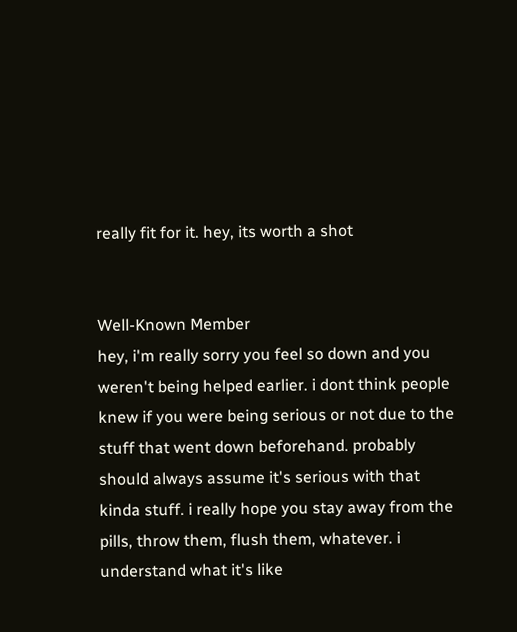really fit for it. hey, its worth a shot


Well-Known Member
hey, i'm really sorry you feel so down and you weren't being helped earlier. i dont think people knew if you were being serious or not due to the stuff that went down beforehand. probably should always assume it's serious with that kinda stuff. i really hope you stay away from the pills, throw them, flush them, whatever. i understand what it's like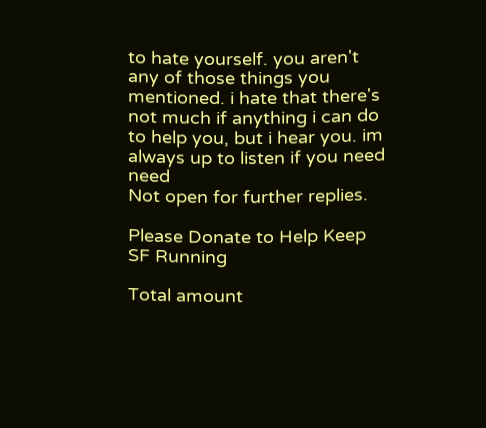to hate yourself. you aren't any of those things you mentioned. i hate that there's not much if anything i can do to help you, but i hear you. im always up to listen if you need need
Not open for further replies.

Please Donate to Help Keep SF Running

Total amount